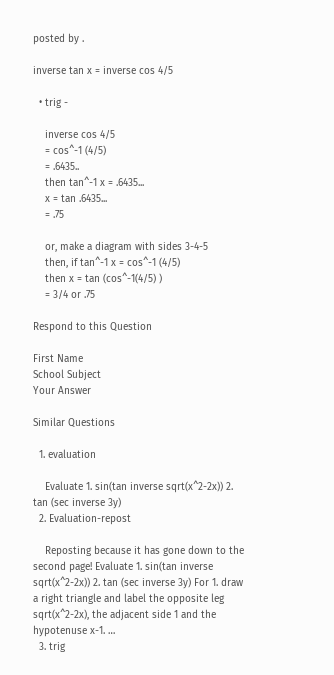posted by .

inverse tan x = inverse cos 4/5

  • trig -

    inverse cos 4/5
    = cos^-1 (4/5)
    = .6435..
    then tan^-1 x = .6435...
    x = tan .6435...
    = .75

    or, make a diagram with sides 3-4-5
    then, if tan^-1 x = cos^-1 (4/5)
    then x = tan (cos^-1(4/5) )
    = 3/4 or .75

Respond to this Question

First Name
School Subject
Your Answer

Similar Questions

  1. evaluation

    Evaluate 1. sin(tan inverse sqrt(x^2-2x)) 2. tan (sec inverse 3y)
  2. Evaluation-repost

    Reposting because it has gone down to the second page! Evaluate 1. sin(tan inverse sqrt(x^2-2x)) 2. tan (sec inverse 3y) For 1. draw a right triangle and label the opposite leg sqrt(x^2-2x), the adjacent side 1 and the hypotenuse x-1. …
  3. trig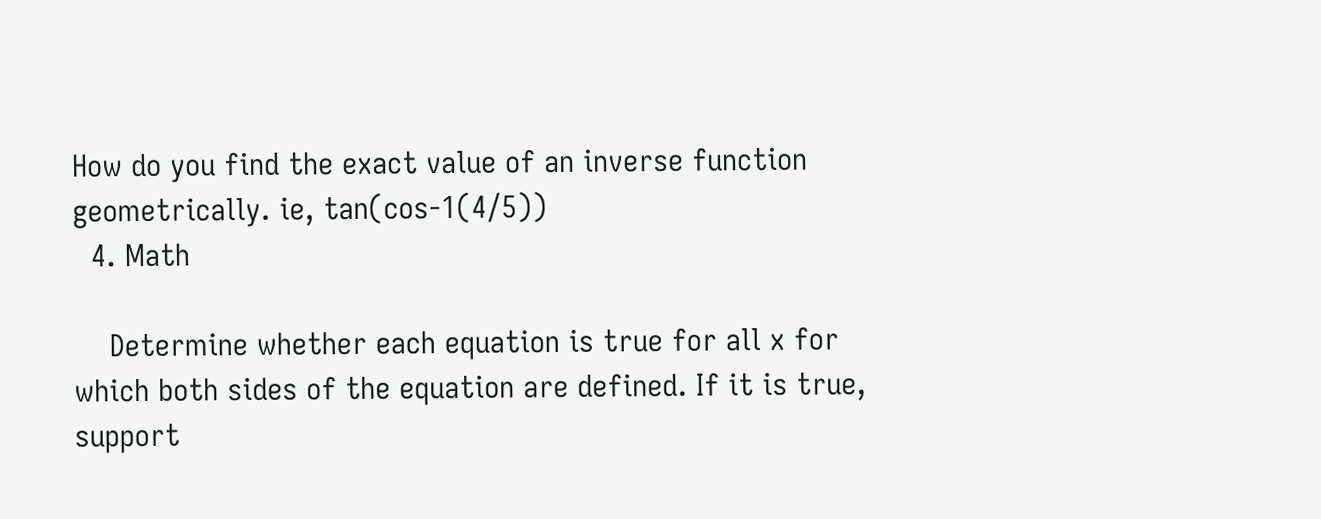How do you find the exact value of an inverse function geometrically. ie, tan(cos-1(4/5))
  4. Math

    Determine whether each equation is true for all x for which both sides of the equation are defined. If it is true, support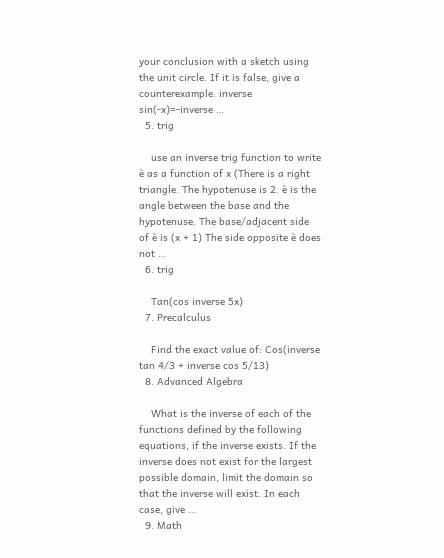your conclusion with a sketch using the unit circle. If it is false, give a counterexample. inverse sin(-x)=-inverse …
  5. trig

    use an inverse trig function to write è as a function of x (There is a right triangle. The hypotenuse is 2. è is the angle between the base and the hypotenuse. The base/adjacent side of è is (x + 1) The side opposite è does not …
  6. trig

    Tan(cos inverse 5x)
  7. Precalculus

    Find the exact value of: Cos(inverse tan 4/3 + inverse cos 5/13)
  8. Advanced Algebra

    What is the inverse of each of the functions defined by the following equations, if the inverse exists. If the inverse does not exist for the largest possible domain, limit the domain so that the inverse will exist. In each case, give …
  9. Math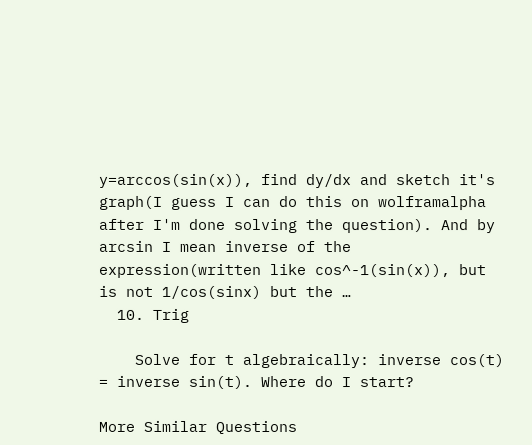y=arccos(sin(x)), find dy/dx and sketch it's graph(I guess I can do this on wolframalpha after I'm done solving the question). And by arcsin I mean inverse of the expression(written like cos^-1(sin(x)), but is not 1/cos(sinx) but the …
  10. Trig

    Solve for t algebraically: inverse cos(t) = inverse sin(t). Where do I start?

More Similar Questions